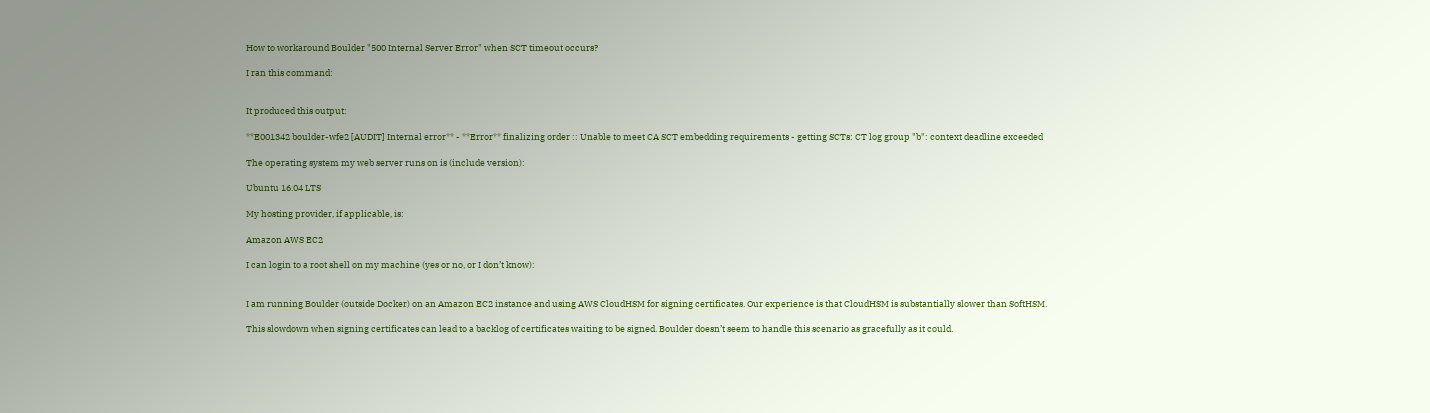How to workaround Boulder "500 Internal Server Error" when SCT timeout occurs?

I ran this command:


It produced this output:

**E001342 boulder-wfe2 [AUDIT] Internal error** - **Error** finalizing order :: Unable to meet CA SCT embedding requirements - getting SCTs: CT log group "b": context deadline exceeded

The operating system my web server runs on is (include version):

Ubuntu 16.04 LTS

My hosting provider, if applicable, is:

Amazon AWS EC2

I can login to a root shell on my machine (yes or no, or I don’t know):


I am running Boulder (outside Docker) on an Amazon EC2 instance and using AWS CloudHSM for signing certificates. Our experience is that CloudHSM is substantially slower than SoftHSM.

This slowdown when signing certificates can lead to a backlog of certificates waiting to be signed. Boulder doesn’t seem to handle this scenario as gracefully as it could.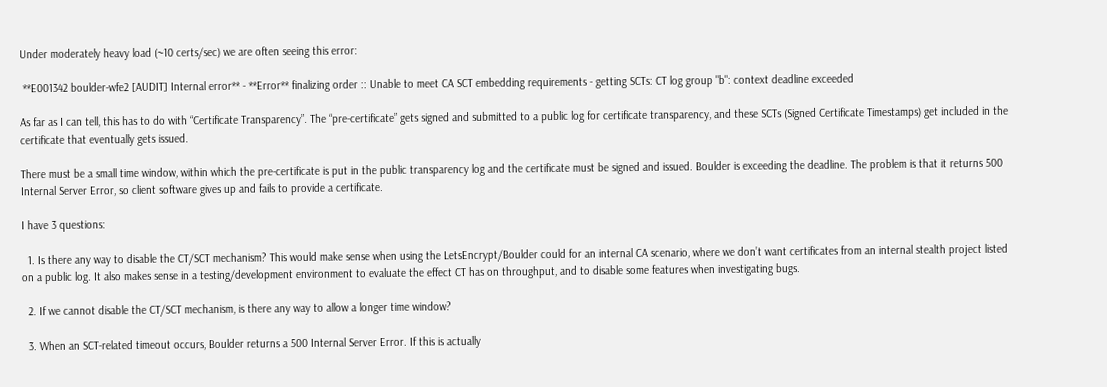Under moderately heavy load (~10 certs/sec) we are often seeing this error:

 **E001342 boulder-wfe2 [AUDIT] Internal error** - **Error** finalizing order :: Unable to meet CA SCT embedding requirements - getting SCTs: CT log group "b": context deadline exceeded

As far as I can tell, this has to do with “Certificate Transparency”. The “pre-certificate” gets signed and submitted to a public log for certificate transparency, and these SCTs (Signed Certificate Timestamps) get included in the certificate that eventually gets issued.

There must be a small time window, within which the pre-certificate is put in the public transparency log and the certificate must be signed and issued. Boulder is exceeding the deadline. The problem is that it returns 500 Internal Server Error, so client software gives up and fails to provide a certificate.

I have 3 questions:

  1. Is there any way to disable the CT/SCT mechanism? This would make sense when using the LetsEncrypt/Boulder could for an internal CA scenario, where we don’t want certificates from an internal stealth project listed on a public log. It also makes sense in a testing/development environment to evaluate the effect CT has on throughput, and to disable some features when investigating bugs.

  2. If we cannot disable the CT/SCT mechanism, is there any way to allow a longer time window?

  3. When an SCT-related timeout occurs, Boulder returns a 500 Internal Server Error. If this is actually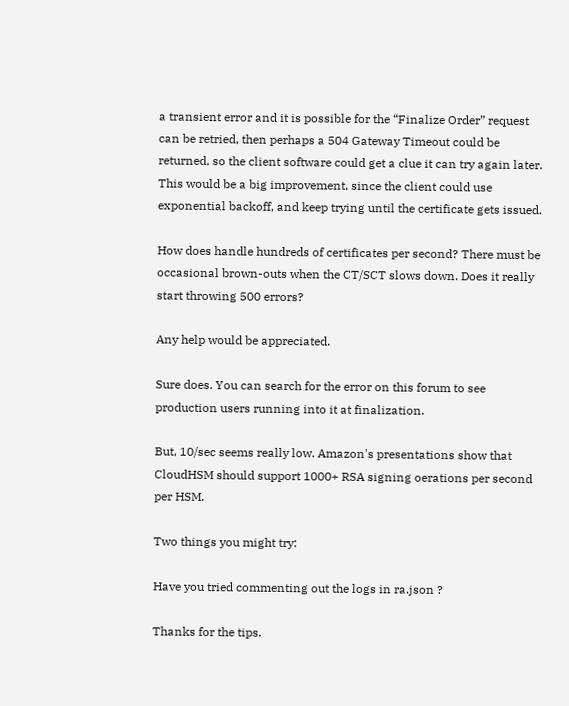a transient error and it is possible for the “Finalize Order” request can be retried, then perhaps a 504 Gateway Timeout could be returned, so the client software could get a clue it can try again later. This would be a big improvement, since the client could use exponential backoff, and keep trying until the certificate gets issued.

How does handle hundreds of certificates per second? There must be occasional brown-outs when the CT/SCT slows down. Does it really start throwing 500 errors?

Any help would be appreciated.

Sure does. You can search for the error on this forum to see production users running into it at finalization.

But, 10/sec seems really low. Amazon's presentations show that CloudHSM should support 1000+ RSA signing oerations per second per HSM.

Two things you might try:

Have you tried commenting out the logs in ra.json ?

Thanks for the tips.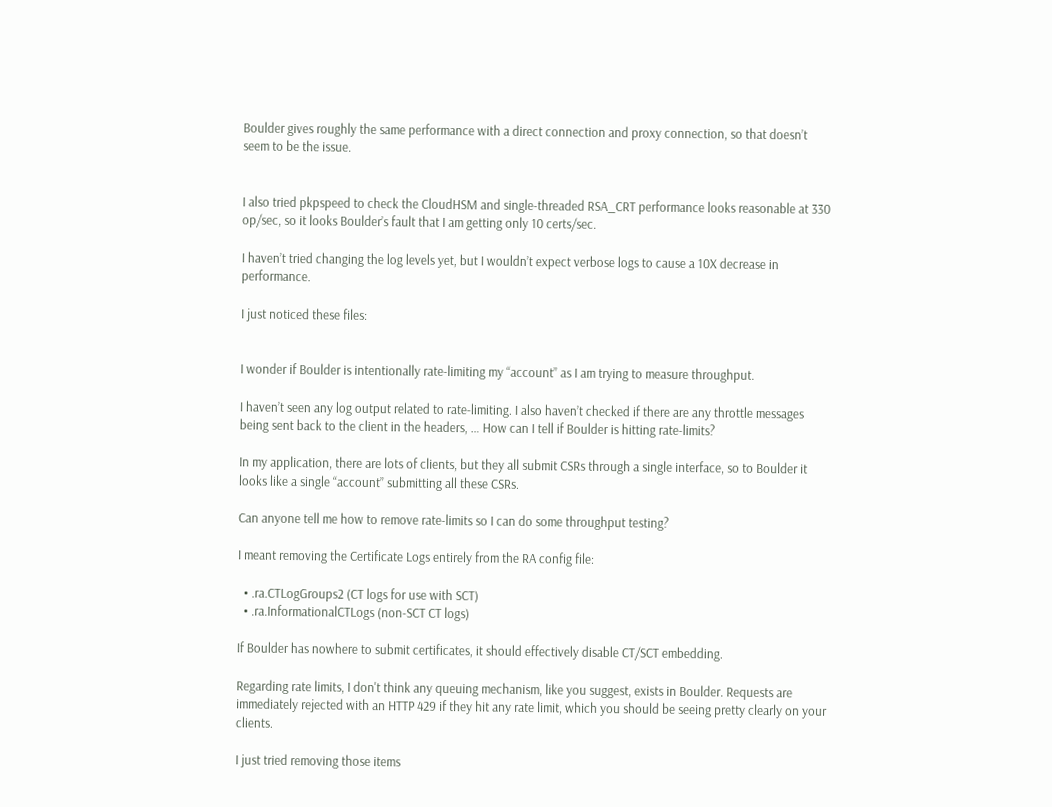Boulder gives roughly the same performance with a direct connection and proxy connection, so that doesn’t seem to be the issue.


I also tried pkpspeed to check the CloudHSM and single-threaded RSA_CRT performance looks reasonable at 330 op/sec, so it looks Boulder’s fault that I am getting only 10 certs/sec.

I haven’t tried changing the log levels yet, but I wouldn’t expect verbose logs to cause a 10X decrease in performance.

I just noticed these files:


I wonder if Boulder is intentionally rate-limiting my “account” as I am trying to measure throughput.

I haven’t seen any log output related to rate-limiting. I also haven’t checked if there are any throttle messages being sent back to the client in the headers, … How can I tell if Boulder is hitting rate-limits?

In my application, there are lots of clients, but they all submit CSRs through a single interface, so to Boulder it looks like a single “account” submitting all these CSRs.

Can anyone tell me how to remove rate-limits so I can do some throughput testing?

I meant removing the Certificate Logs entirely from the RA config file:

  • .ra.CTLogGroups2 (CT logs for use with SCT)
  • .ra.InformationalCTLogs (non-SCT CT logs)

If Boulder has nowhere to submit certificates, it should effectively disable CT/SCT embedding.

Regarding rate limits, I don't think any queuing mechanism, like you suggest, exists in Boulder. Requests are immediately rejected with an HTTP 429 if they hit any rate limit, which you should be seeing pretty clearly on your clients.

I just tried removing those items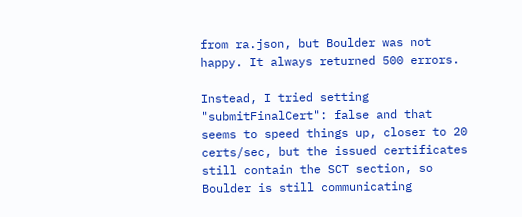from ra.json, but Boulder was not happy. It always returned 500 errors.

Instead, I tried setting "submitFinalCert": false and that seems to speed things up, closer to 20 certs/sec, but the issued certificates still contain the SCT section, so Boulder is still communicating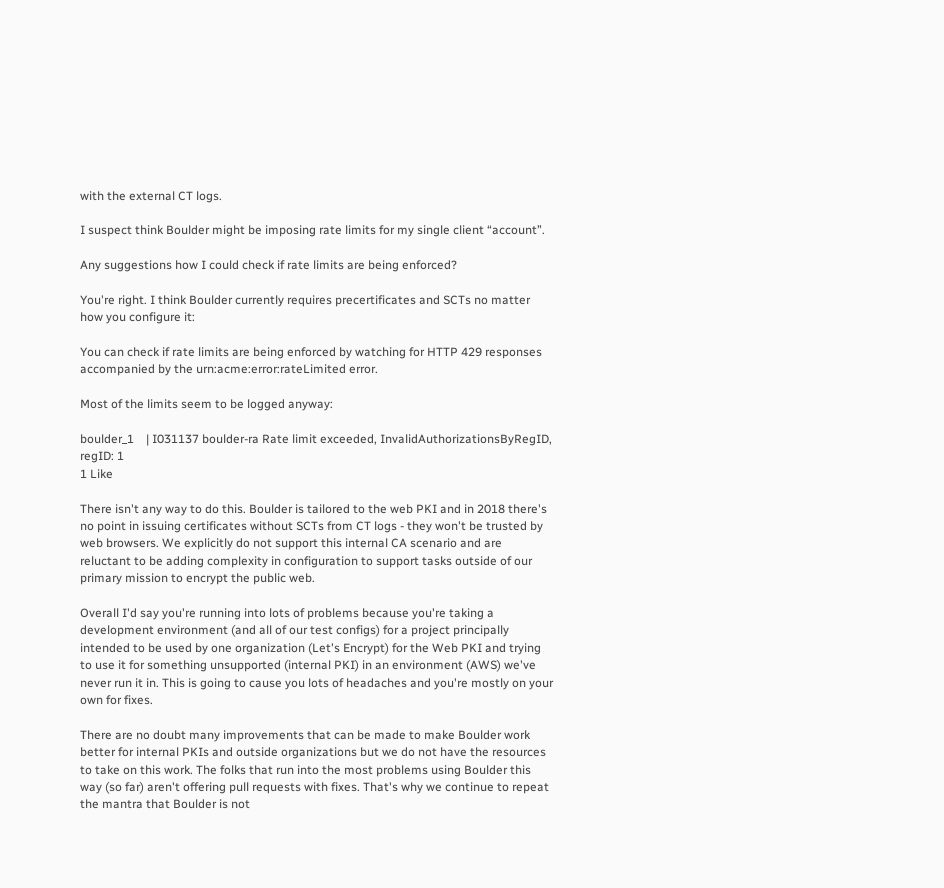with the external CT logs.

I suspect think Boulder might be imposing rate limits for my single client “account”.

Any suggestions how I could check if rate limits are being enforced?

You're right. I think Boulder currently requires precertificates and SCTs no matter how you configure it:

You can check if rate limits are being enforced by watching for HTTP 429 responses accompanied by the urn:acme:error:rateLimited error.

Most of the limits seem to be logged anyway:

boulder_1    | I031137 boulder-ra Rate limit exceeded, InvalidAuthorizationsByRegID, regID: 1
1 Like

There isn't any way to do this. Boulder is tailored to the web PKI and in 2018 there's no point in issuing certificates without SCTs from CT logs - they won't be trusted by web browsers. We explicitly do not support this internal CA scenario and are reluctant to be adding complexity in configuration to support tasks outside of our primary mission to encrypt the public web.

Overall I'd say you're running into lots of problems because you're taking a development environment (and all of our test configs) for a project principally intended to be used by one organization (Let's Encrypt) for the Web PKI and trying to use it for something unsupported (internal PKI) in an environment (AWS) we've never run it in. This is going to cause you lots of headaches and you're mostly on your own for fixes.

There are no doubt many improvements that can be made to make Boulder work better for internal PKIs and outside organizations but we do not have the resources to take on this work. The folks that run into the most problems using Boulder this way (so far) aren't offering pull requests with fixes. That's why we continue to repeat the mantra that Boulder is not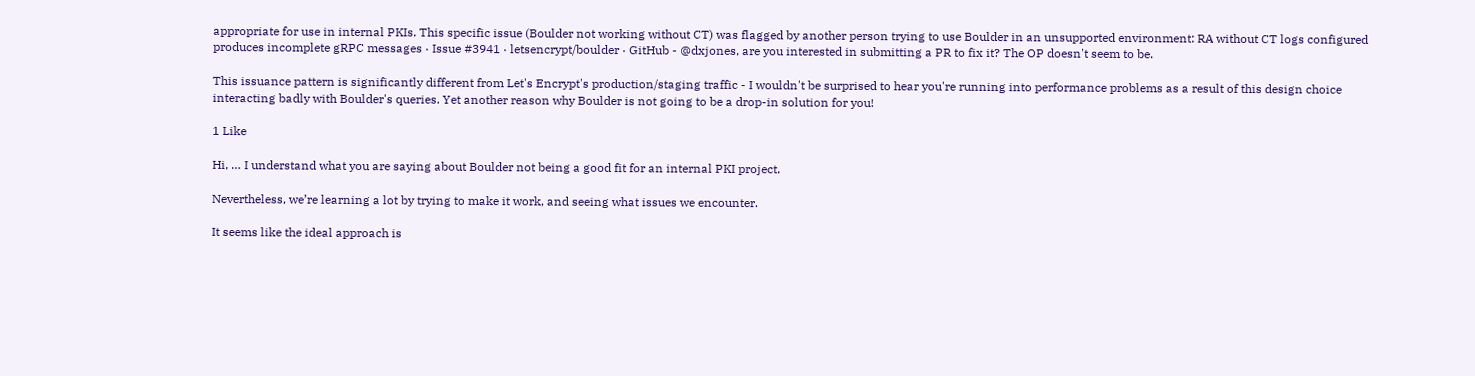appropriate for use in internal PKIs. This specific issue (Boulder not working without CT) was flagged by another person trying to use Boulder in an unsupported environment: RA without CT logs configured produces incomplete gRPC messages · Issue #3941 · letsencrypt/boulder · GitHub - @dxjones, are you interested in submitting a PR to fix it? The OP doesn't seem to be.

This issuance pattern is significantly different from Let's Encrypt's production/staging traffic - I wouldn't be surprised to hear you're running into performance problems as a result of this design choice interacting badly with Boulder's queries. Yet another reason why Boulder is not going to be a drop-in solution for you!

1 Like

Hi, … I understand what you are saying about Boulder not being a good fit for an internal PKI project.

Nevertheless, we’re learning a lot by trying to make it work, and seeing what issues we encounter.

It seems like the ideal approach is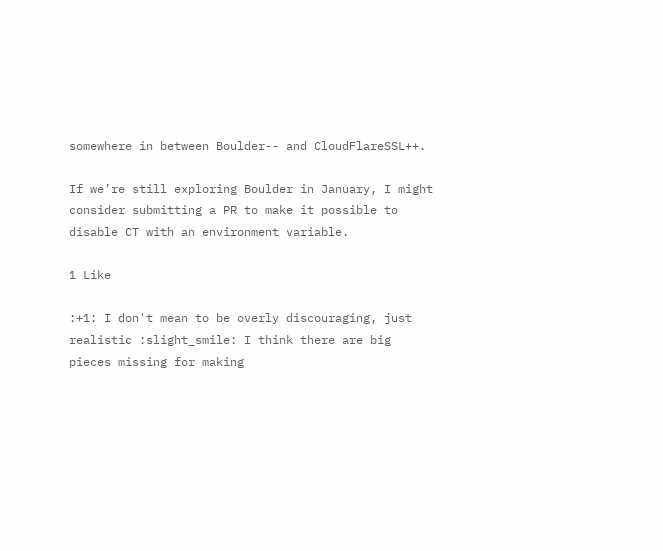somewhere in between Boulder-- and CloudFlareSSL++.

If we’re still exploring Boulder in January, I might consider submitting a PR to make it possible to disable CT with an environment variable.

1 Like

:+1: I don't mean to be overly discouraging, just realistic :slight_smile: I think there are big pieces missing for making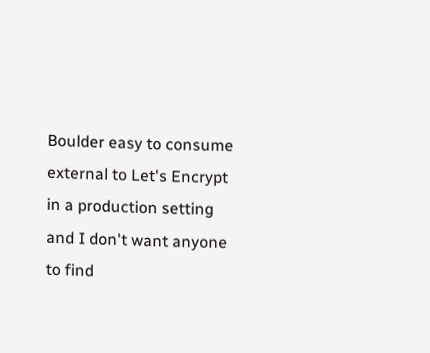Boulder easy to consume external to Let's Encrypt in a production setting and I don't want anyone to find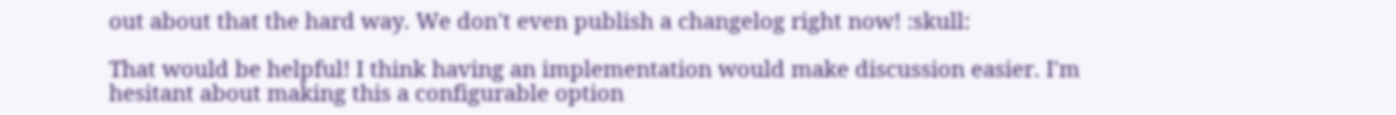out about that the hard way. We don't even publish a changelog right now! :skull:

That would be helpful! I think having an implementation would make discussion easier. I'm hesitant about making this a configurable option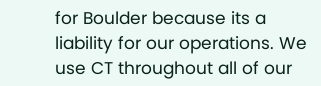for Boulder because its a liability for our operations. We use CT throughout all of our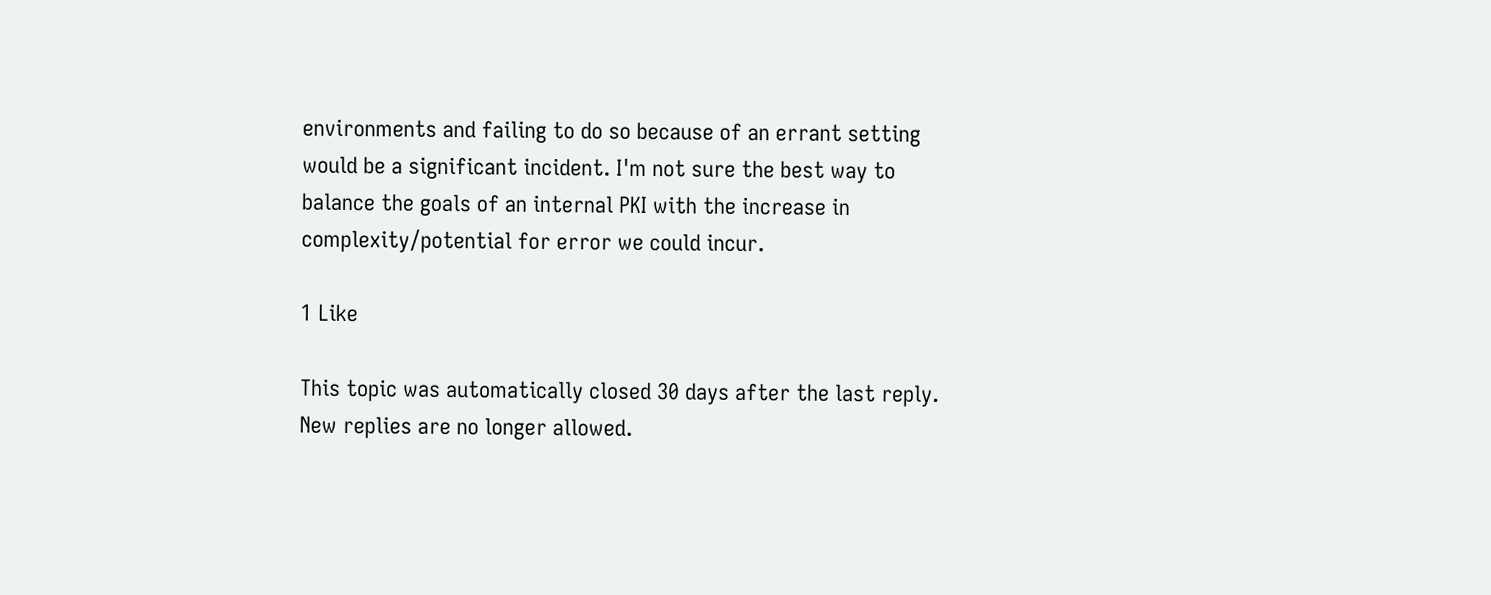environments and failing to do so because of an errant setting would be a significant incident. I'm not sure the best way to balance the goals of an internal PKI with the increase in complexity/potential for error we could incur.

1 Like

This topic was automatically closed 30 days after the last reply. New replies are no longer allowed.